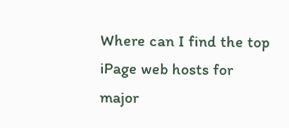Where can I find the top iPage web hosts for major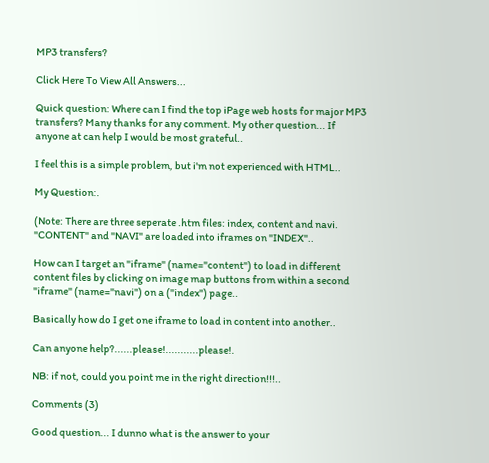MP3 transfers?

Click Here To View All Answers...

Quick question: Where can I find the top iPage web hosts for major MP3 transfers? Many thanks for any comment. My other question... If anyone at can help I would be most grateful..

I feel this is a simple problem, but i'm not experienced with HTML..

My Question:.

(Note: There are three seperate .htm files: index, content and navi. "CONTENT" and "NAVI" are loaded into iframes on "INDEX"..

How can I target an "iframe" (name="content") to load in different content files by clicking on image map buttons from within a second "iframe" (name="navi") on a ("index") page..

Basically how do I get one iframe to load in content into another..

Can anyone help?......please!...........please!.

NB: if not, could you point me in the right direction!!!..

Comments (3)

Good question... I dunno what is the answer to your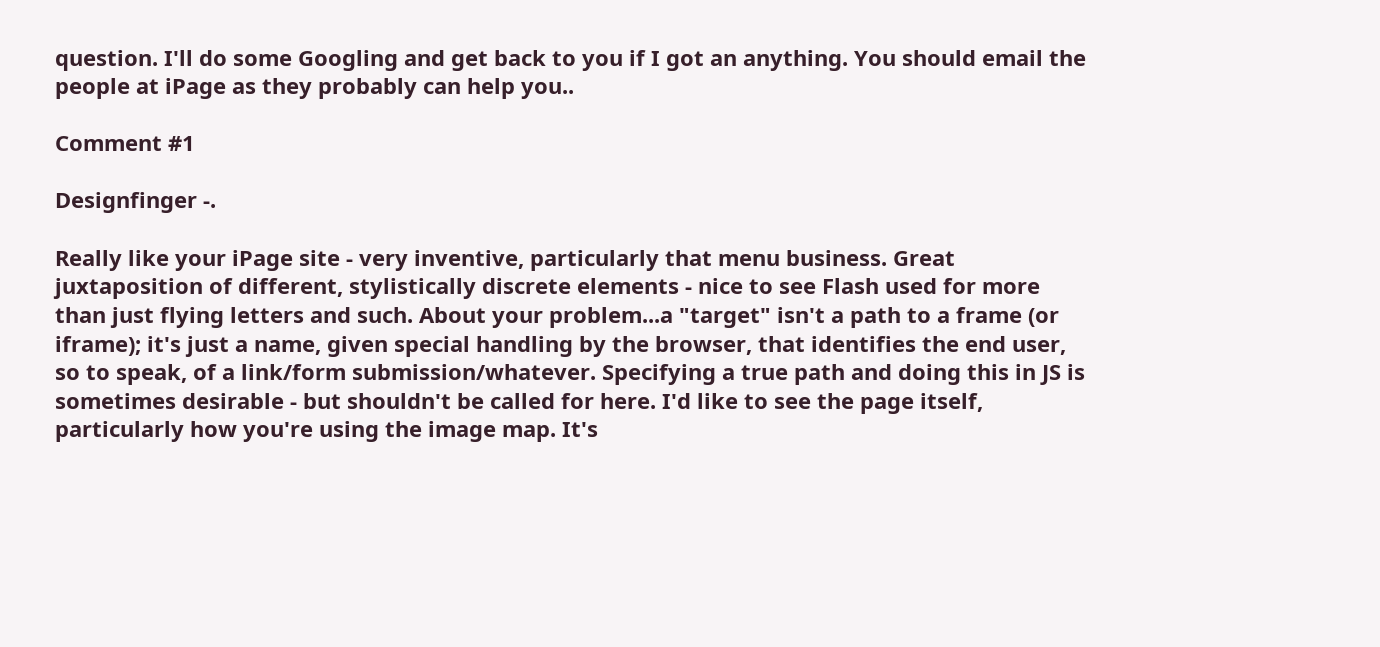question. I'll do some Googling and get back to you if I got an anything. You should email the people at iPage as they probably can help you..

Comment #1

Designfinger -.

Really like your iPage site - very inventive, particularly that menu business. Great juxtaposition of different, stylistically discrete elements - nice to see Flash used for more than just flying letters and such. About your problem...a "target" isn't a path to a frame (or iframe); it's just a name, given special handling by the browser, that identifies the end user, so to speak, of a link/form submission/whatever. Specifying a true path and doing this in JS is sometimes desirable - but shouldn't be called for here. I'd like to see the page itself, particularly how you're using the image map. It's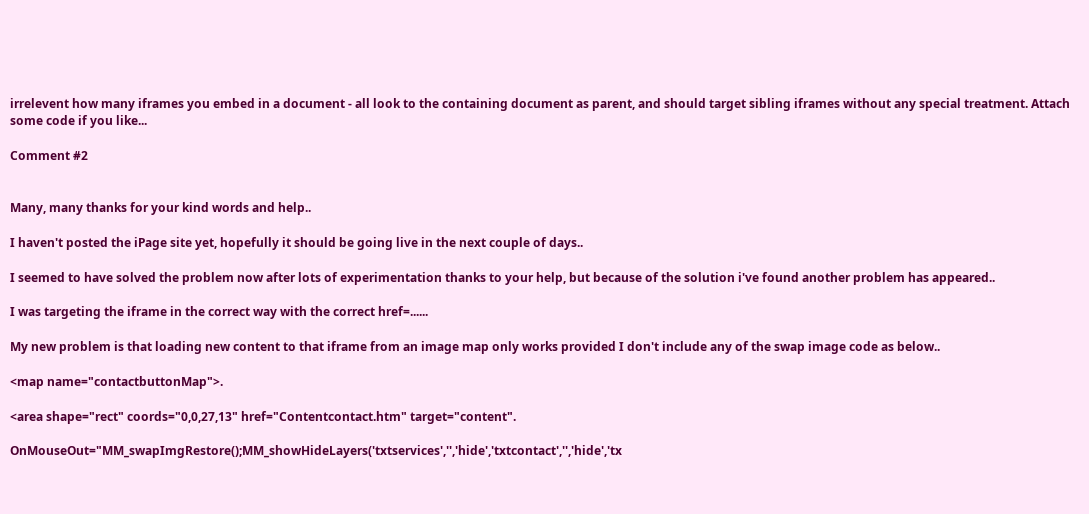irrelevent how many iframes you embed in a document - all look to the containing document as parent, and should target sibling iframes without any special treatment. Attach some code if you like...

Comment #2


Many, many thanks for your kind words and help..

I haven't posted the iPage site yet, hopefully it should be going live in the next couple of days..

I seemed to have solved the problem now after lots of experimentation thanks to your help, but because of the solution i've found another problem has appeared..

I was targeting the iframe in the correct way with the correct href=......

My new problem is that loading new content to that iframe from an image map only works provided I don't include any of the swap image code as below..

<map name="contactbuttonMap">.

<area shape="rect" coords="0,0,27,13" href="Contentcontact.htm" target="content".

OnMouseOut="MM_swapImgRestore();MM_showHideLayers('txtservices','','hide','txtcontact','','hide','tx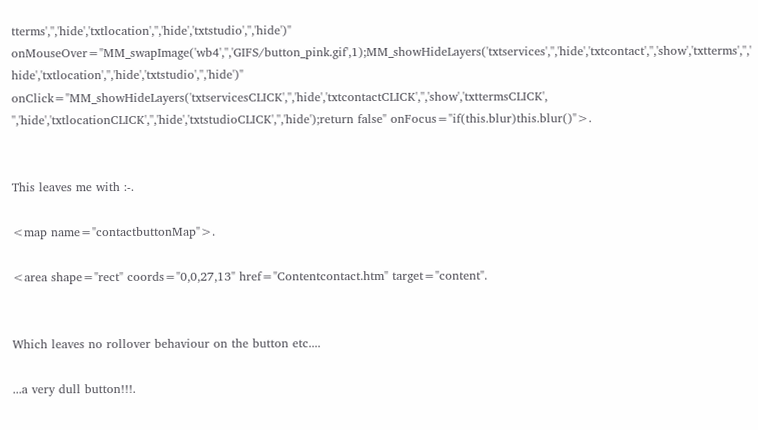tterms','','hide','txtlocation','','hide','txtstudio','','hide')" onMouseOver="MM_swapImage('wb4','','GIFS/button_pink.gif',1);MM_showHideLayers('txtservices','','hide','txtcontact','','show','txtterms','',' hide','txtlocation','','hide','txtstudio','','hide')" onClick="MM_showHideLayers('txtservicesCLICK','','hide','txtcontactCLICK','','show','txttermsCLICK', '','hide','txtlocationCLICK','','hide','txtstudioCLICK','','hide');return false" onFocus="if(this.blur)this.blur()">.


This leaves me with :-.

<map name="contactbuttonMap">.

<area shape="rect" coords="0,0,27,13" href="Contentcontact.htm" target="content".


Which leaves no rollover behaviour on the button etc....

...a very dull button!!!.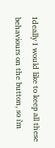Ideally I would like to keep all these behaviours on the button, so i'm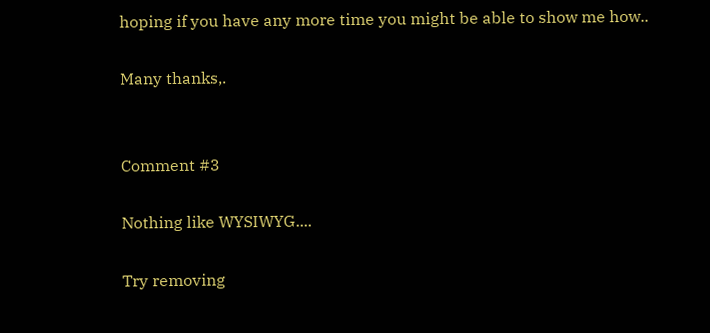hoping if you have any more time you might be able to show me how..

Many thanks,.


Comment #3

Nothing like WYSIWYG....

Try removing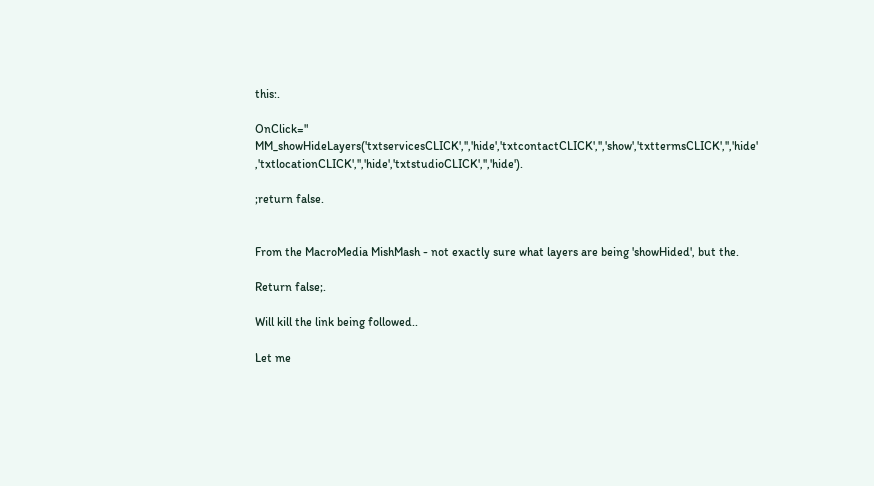this:.

OnClick=" MM_showHideLayers('txtservicesCLICK','','hide','txtcontactCLICK','','show','txttermsCLICK','','hide' ,'txtlocationCLICK','','hide','txtstudioCLICK','','hide').

;return false.


From the MacroMedia MishMash - not exactly sure what layers are being 'showHided', but the.

Return false;.

Will kill the link being followed..

Let me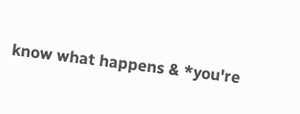know what happens & *you're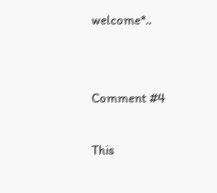welcome*..


Comment #4

This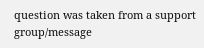question was taken from a support group/message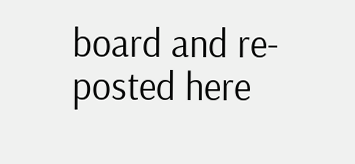board and re-posted here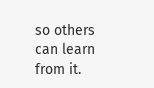so others can learn from it.